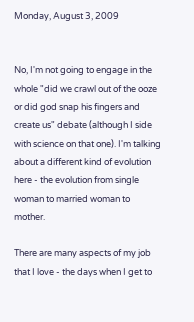Monday, August 3, 2009


No, I'm not going to engage in the whole "did we crawl out of the ooze or did god snap his fingers and create us" debate (although I side with science on that one). I'm talking about a different kind of evolution here - the evolution from single woman to married woman to mother.

There are many aspects of my job that I love - the days when I get to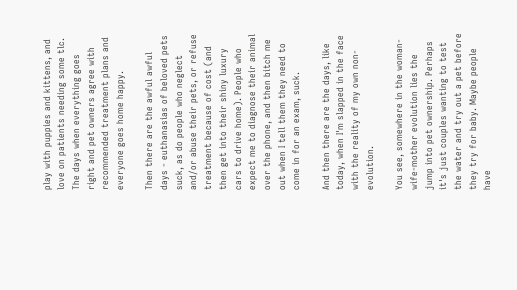play with puppies and kittens, and love on patients needing some tlc. The days when everything goes right and pet owners agree with recommended treatment plans and everyone goes home happy.

Then there are the awful awful days - euthanasias of beloved pets suck, as do people who neglect and/or abuse their pets, or refuse treatment because of cost (and then get into their shiny luxury cars to drive home). People who expect me to diagnose their animal over the phone, and then bitch me out when I tell them they need to come in for an exam, suck.

And then there are the days, like today, when I'm slapped in the face with the reality of my own non-evolution.

You see, somewhere in the woman-wife-mother evolution lies the jump into pet ownership. Perhaps it's just couples wanting to test the water and try out a pet before they try for baby. Maybe people have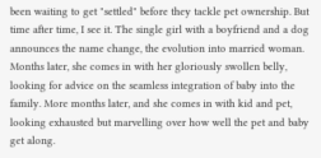been waiting to get "settled" before they tackle pet ownership. But time after time, I see it. The single girl with a boyfriend and a dog announces the name change, the evolution into married woman. Months later, she comes in with her gloriously swollen belly, looking for advice on the seamless integration of baby into the family. More months later, and she comes in with kid and pet, looking exhausted but marvelling over how well the pet and baby get along.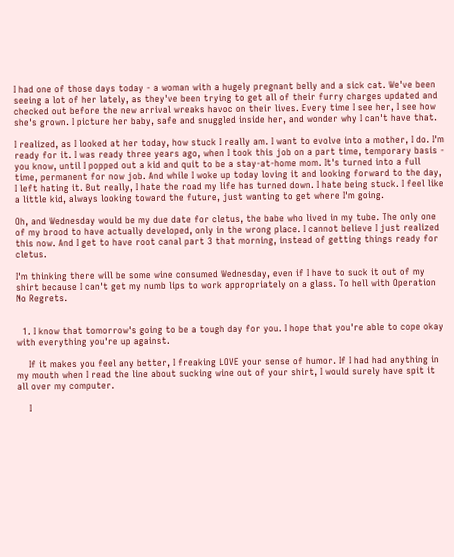I had one of those days today - a woman with a hugely pregnant belly and a sick cat. We've been seeing a lot of her lately, as they've been trying to get all of their furry charges updated and checked out before the new arrival wreaks havoc on their lives. Every time I see her, I see how she's grown. I picture her baby, safe and snuggled inside her, and wonder why I can't have that.

I realized, as I looked at her today, how stuck I really am. I want to evolve into a mother, I do. I'm ready for it. I was ready three years ago, when I took this job on a part time, temporary basis - you know, until I popped out a kid and quit to be a stay-at-home mom. It's turned into a full time, permanent for now job. And while I woke up today loving it and looking forward to the day, I left hating it. But really, I hate the road my life has turned down. I hate being stuck. I feel like a little kid, always looking toward the future, just wanting to get where I'm going.

Oh, and Wednesday would be my due date for cletus, the babe who lived in my tube. The only one of my brood to have actually developed, only in the wrong place. I cannot believe I just realized this now. And I get to have root canal part 3 that morning, instead of getting things ready for cletus.

I'm thinking there will be some wine consumed Wednesday, even if I have to suck it out of my shirt because I can't get my numb lips to work appropriately on a glass. To hell with Operation No Regrets.


  1. I know that tomorrow's going to be a tough day for you. I hope that you're able to cope okay with everything you're up against.

    If it makes you feel any better, I freaking LOVE your sense of humor. If I had had anything in my mouth when I read the line about sucking wine out of your shirt, I would surely have spit it all over my computer.

    I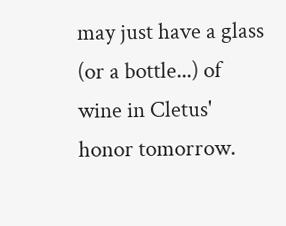may just have a glass (or a bottle...) of wine in Cletus' honor tomorrow.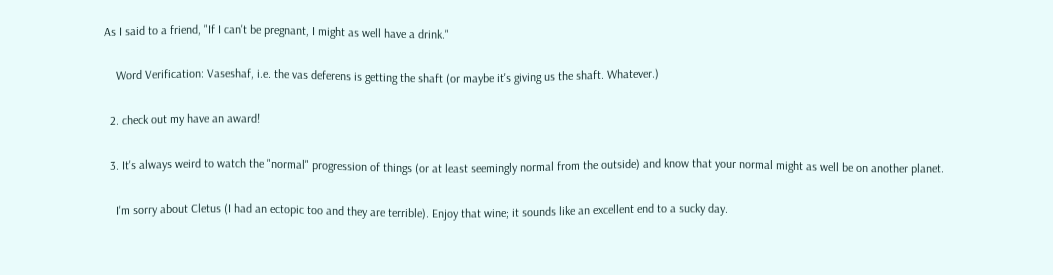As I said to a friend, "If I can't be pregnant, I might as well have a drink."

    Word Verification: Vaseshaf, i.e. the vas deferens is getting the shaft (or maybe it's giving us the shaft. Whatever.)

  2. check out my have an award!

  3. It's always weird to watch the "normal" progression of things (or at least seemingly normal from the outside) and know that your normal might as well be on another planet.

    I'm sorry about Cletus (I had an ectopic too and they are terrible). Enjoy that wine; it sounds like an excellent end to a sucky day.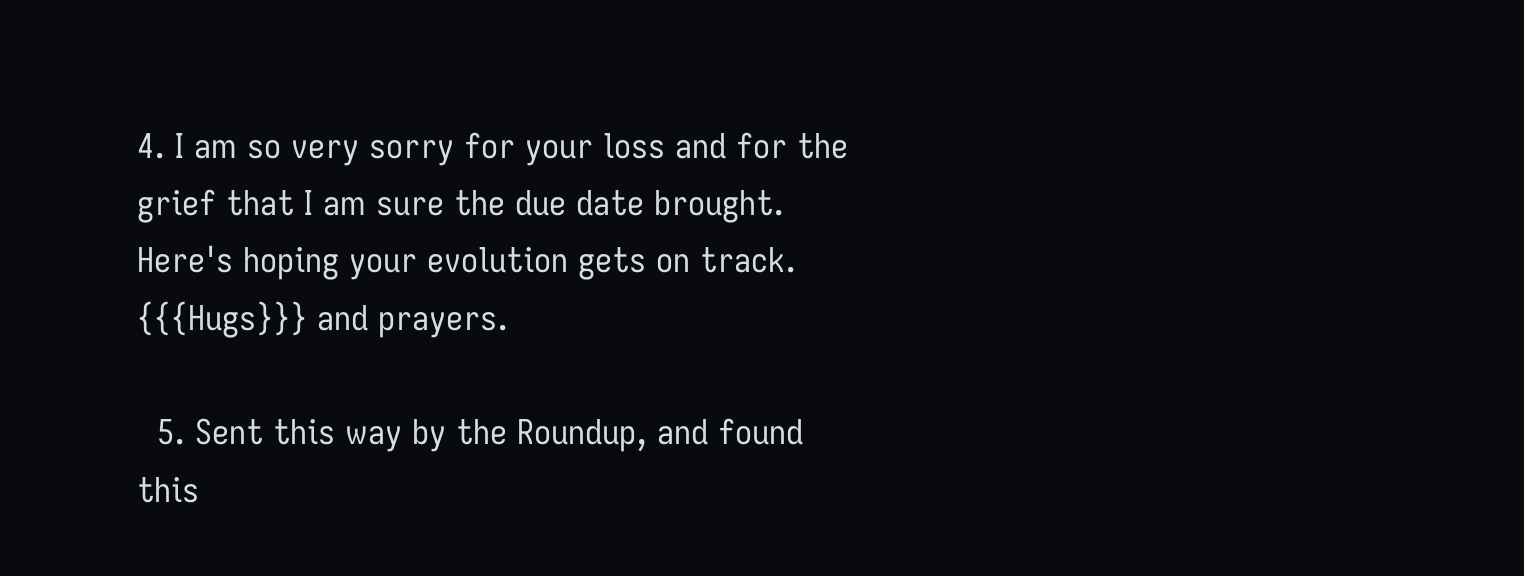4. I am so very sorry for your loss and for the grief that I am sure the due date brought. Here's hoping your evolution gets on track. {{{Hugs}}} and prayers.

  5. Sent this way by the Roundup, and found this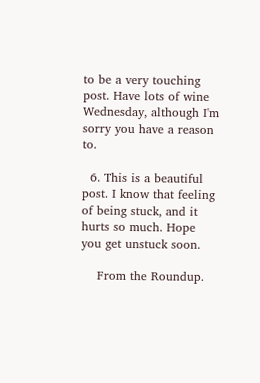to be a very touching post. Have lots of wine Wednesday, although I'm sorry you have a reason to.

  6. This is a beautiful post. I know that feeling of being stuck, and it hurts so much. Hope you get unstuck soon.

    From the Roundup.